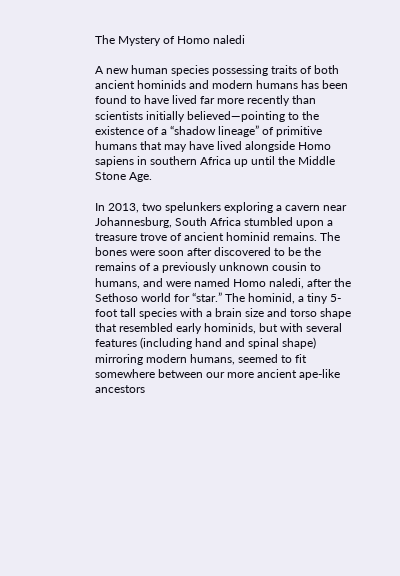The Mystery of Homo naledi

A new human species possessing traits of both ancient hominids and modern humans has been found to have lived far more recently than scientists initially believed—pointing to the existence of a “shadow lineage” of primitive humans that may have lived alongside Homo sapiens in southern Africa up until the Middle Stone Age.

In 2013, two spelunkers exploring a cavern near Johannesburg, South Africa stumbled upon a treasure trove of ancient hominid remains. The bones were soon after discovered to be the remains of a previously unknown cousin to humans, and were named Homo naledi, after the Sethoso world for “star.” The hominid, a tiny 5-foot tall species with a brain size and torso shape that resembled early hominids, but with several features (including hand and spinal shape) mirroring modern humans, seemed to fit somewhere between our more ancient ape-like ancestors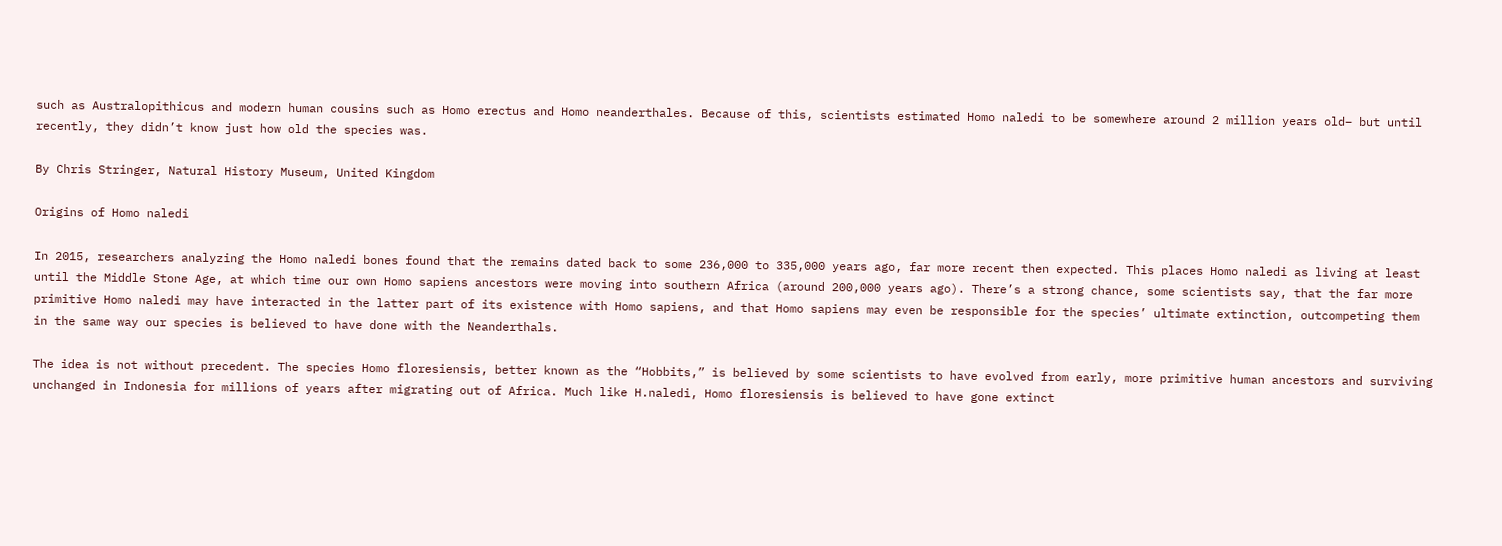such as Australopithicus and modern human cousins such as Homo erectus and Homo neanderthales. Because of this, scientists estimated Homo naledi to be somewhere around 2 million years old– but until recently, they didn’t know just how old the species was.

By Chris Stringer, Natural History Museum, United Kingdom

Origins of Homo naledi

In 2015, researchers analyzing the Homo naledi bones found that the remains dated back to some 236,000 to 335,000 years ago, far more recent then expected. This places Homo naledi as living at least until the Middle Stone Age, at which time our own Homo sapiens ancestors were moving into southern Africa (around 200,000 years ago). There’s a strong chance, some scientists say, that the far more primitive Homo naledi may have interacted in the latter part of its existence with Homo sapiens, and that Homo sapiens may even be responsible for the species’ ultimate extinction, outcompeting them in the same way our species is believed to have done with the Neanderthals.

The idea is not without precedent. The species Homo floresiensis, better known as the “Hobbits,” is believed by some scientists to have evolved from early, more primitive human ancestors and surviving unchanged in Indonesia for millions of years after migrating out of Africa. Much like H.naledi, Homo floresiensis is believed to have gone extinct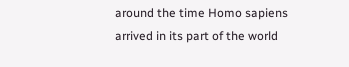around the time Homo sapiens arrived in its part of the world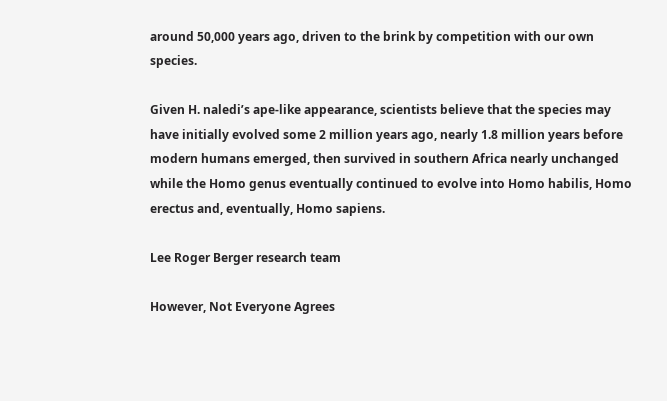around 50,000 years ago, driven to the brink by competition with our own species.

Given H. naledi’s ape-like appearance, scientists believe that the species may have initially evolved some 2 million years ago, nearly 1.8 million years before modern humans emerged, then survived in southern Africa nearly unchanged while the Homo genus eventually continued to evolve into Homo habilis, Homo erectus and, eventually, Homo sapiens.

Lee Roger Berger research team

However, Not Everyone Agrees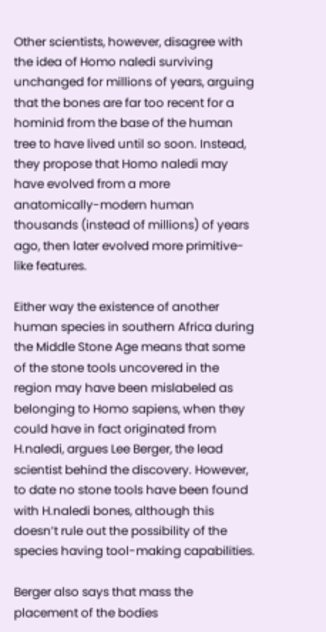Other scientists, however, disagree with the idea of Homo naledi surviving unchanged for millions of years, arguing that the bones are far too recent for a hominid from the base of the human tree to have lived until so soon. Instead, they propose that Homo naledi may have evolved from a more anatomically-modern human thousands (instead of millions) of years ago, then later evolved more primitive-like features.

Either way the existence of another human species in southern Africa during the Middle Stone Age means that some of the stone tools uncovered in the region may have been mislabeled as belonging to Homo sapiens, when they could have in fact originated from H.naledi, argues Lee Berger, the lead scientist behind the discovery. However, to date no stone tools have been found with H.naledi bones, although this doesn’t rule out the possibility of the species having tool-making capabilities.

Berger also says that mass the placement of the bodies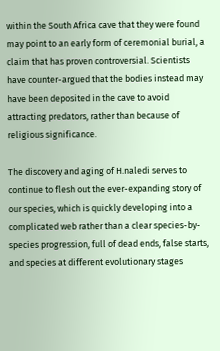within the South Africa cave that they were found may point to an early form of ceremonial burial, a claim that has proven controversial. Scientists have counter-argued that the bodies instead may have been deposited in the cave to avoid attracting predators, rather than because of religious significance.

The discovery and aging of H.naledi serves to continue to flesh out the ever-expanding story of our species, which is quickly developing into a complicated web rather than a clear species-by-species progression, full of dead ends, false starts, and species at different evolutionary stages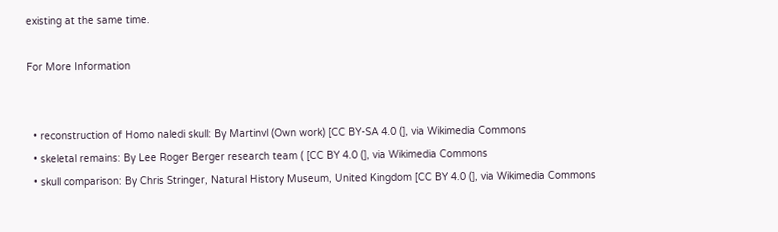existing at the same time.

For More Information


  • reconstruction of Homo naledi skull: By Martinvl (Own work) [CC BY-SA 4.0 (], via Wikimedia Commons
  • skeletal remains: By Lee Roger Berger research team ( [CC BY 4.0 (], via Wikimedia Commons
  • skull comparison: By Chris Stringer, Natural History Museum, United Kingdom [CC BY 4.0 (], via Wikimedia Commons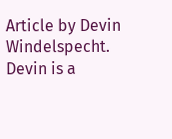Article by Devin Windelspecht. Devin is a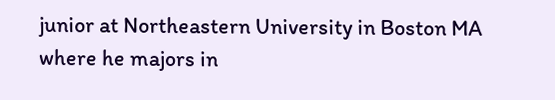junior at Northeastern University in Boston MA where he majors in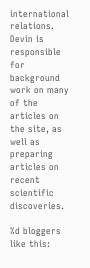international relations.  Devin is responsible for background work on many of the articles on the site, as well as preparing articles on recent scientific discoveries.

%d bloggers like this: